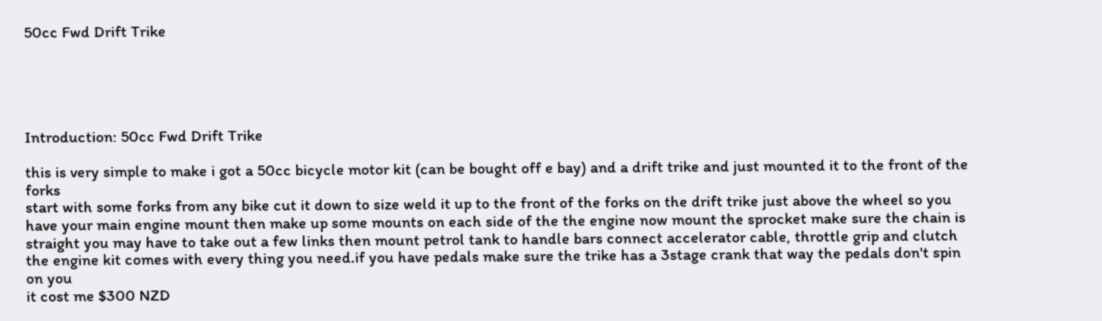50cc Fwd Drift Trike





Introduction: 50cc Fwd Drift Trike

this is very simple to make i got a 50cc bicycle motor kit (can be bought off e bay) and a drift trike and just mounted it to the front of the forks
start with some forks from any bike cut it down to size weld it up to the front of the forks on the drift trike just above the wheel so you have your main engine mount then make up some mounts on each side of the the engine now mount the sprocket make sure the chain is straight you may have to take out a few links then mount petrol tank to handle bars connect accelerator cable, throttle grip and clutch the engine kit comes with every thing you need.if you have pedals make sure the trike has a 3stage crank that way the pedals don't spin on you
it cost me $300 NZD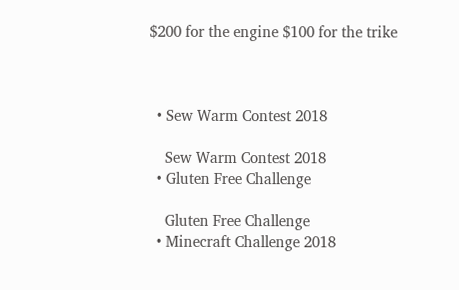$200 for the engine $100 for the trike



  • Sew Warm Contest 2018

    Sew Warm Contest 2018
  • Gluten Free Challenge

    Gluten Free Challenge
  • Minecraft Challenge 2018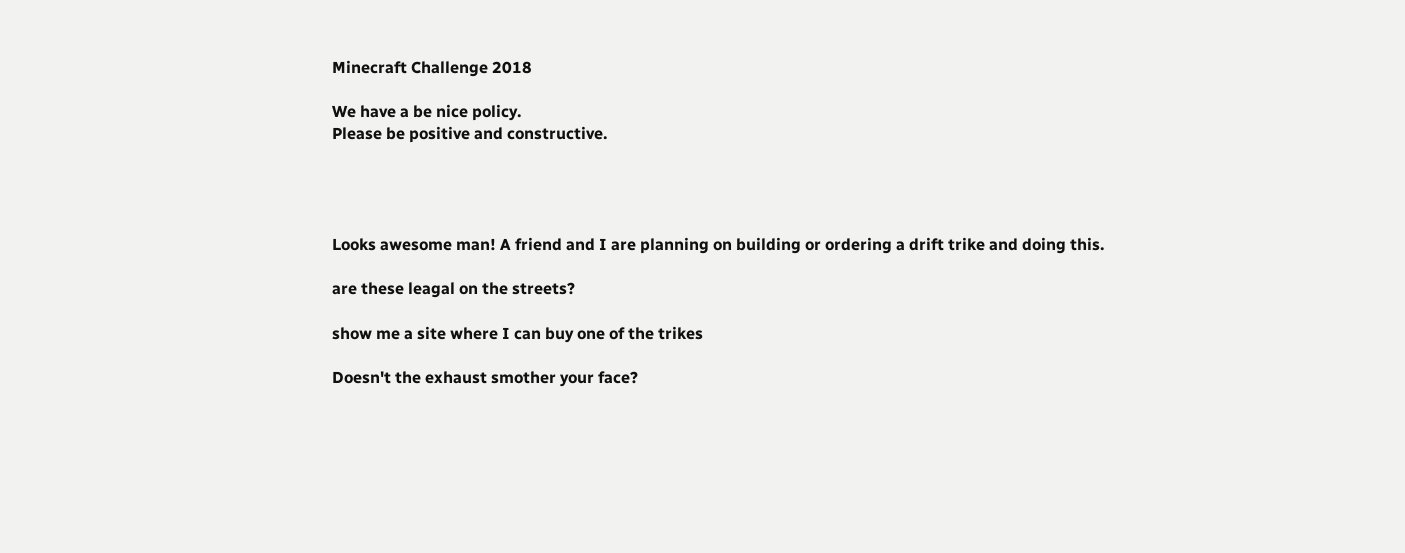Minecraft Challenge 2018

We have a be nice policy.
Please be positive and constructive.




Looks awesome man! A friend and I are planning on building or ordering a drift trike and doing this.

are these leagal on the streets?

show me a site where I can buy one of the trikes

Doesn't the exhaust smother your face?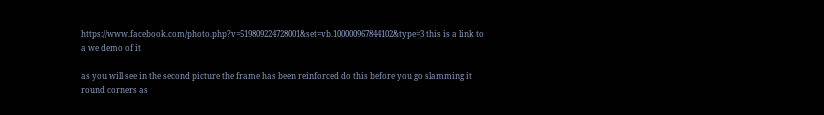https://www.facebook.com/photo.php?v=519809224728001&set=vb.100000967844102&type=3 this is a link to a we demo of it

as you will see in the second picture the frame has been reinforced do this before you go slamming it round corners as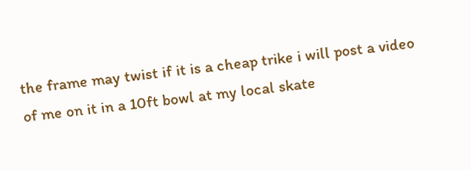the frame may twist if it is a cheap trike i will post a video of me on it in a 10ft bowl at my local skate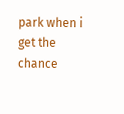park when i get the chance